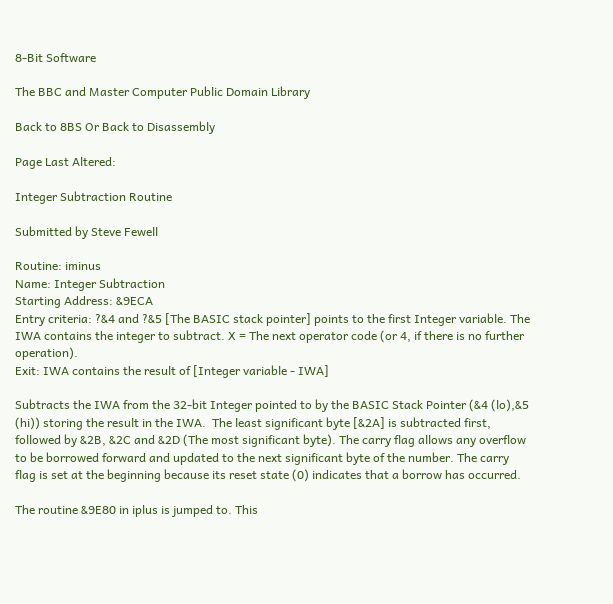8-Bit Software

The BBC and Master Computer Public Domain Library

Back to 8BS Or Back to Disassembly

Page Last Altered:

Integer Subtraction Routine

Submitted by Steve Fewell

Routine: iminus
Name: Integer Subtraction
Starting Address: &9ECA
Entry criteria: ?&4 and ?&5 [The BASIC stack pointer] points to the first Integer variable. The IWA contains the integer to subtract. X = The next operator code (or 4, if there is no further operation).
Exit: IWA contains the result of [Integer variable - IWA]

Subtracts the IWA from the 32-bit Integer pointed to by the BASIC Stack Pointer (&4 (lo),&5 (hi)) storing the result in the IWA.  The least significant byte [&2A] is subtracted first, followed by &2B, &2C and &2D (The most significant byte). The carry flag allows any overflow to be borrowed forward and updated to the next significant byte of the number. The carry flag is set at the beginning because its reset state (0) indicates that a borrow has occurred.

The routine &9E80 in iplus is jumped to. This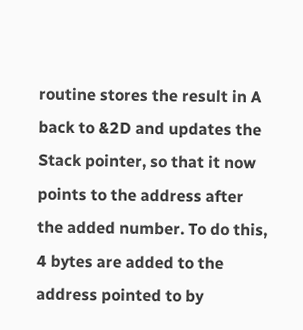routine stores the result in A back to &2D and updates the Stack pointer, so that it now points to the address after the added number. To do this, 4 bytes are added to the address pointed to by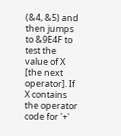(&4, &5) and then jumps to &9E4F to test the value of X [the next operator]. If X contains the operator code for '+'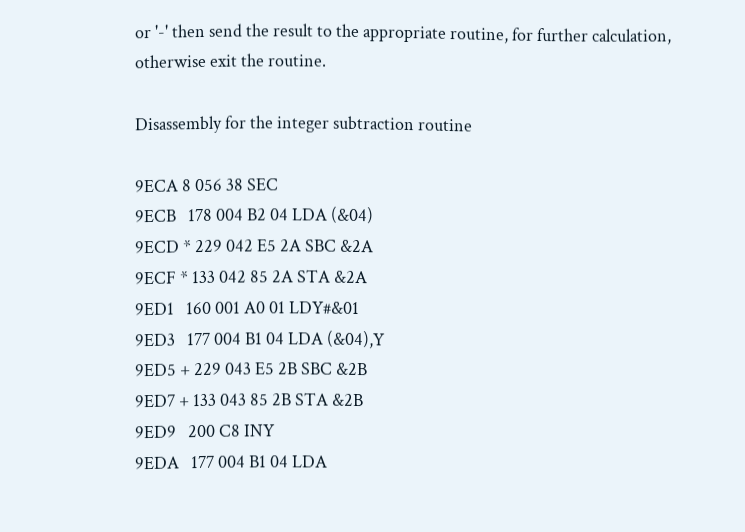or '-' then send the result to the appropriate routine, for further calculation, otherwise exit the routine.

Disassembly for the integer subtraction routine

9ECA 8 056 38 SEC
9ECB   178 004 B2 04 LDA (&04)
9ECD * 229 042 E5 2A SBC &2A
9ECF * 133 042 85 2A STA &2A
9ED1   160 001 A0 01 LDY#&01
9ED3   177 004 B1 04 LDA (&04),Y
9ED5 + 229 043 E5 2B SBC &2B
9ED7 + 133 043 85 2B STA &2B
9ED9   200 C8 INY
9EDA   177 004 B1 04 LDA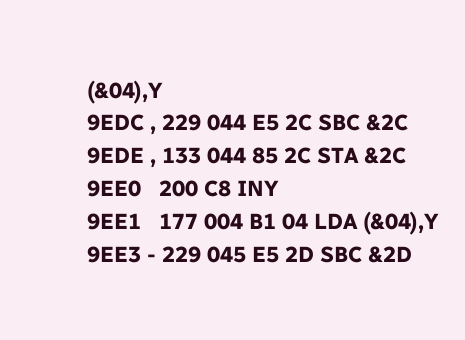(&04),Y
9EDC , 229 044 E5 2C SBC &2C
9EDE , 133 044 85 2C STA &2C
9EE0   200 C8 INY
9EE1   177 004 B1 04 LDA (&04),Y
9EE3 - 229 045 E5 2D SBC &2D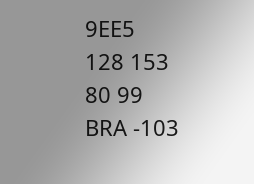9EE5   128 153 80 99 BRA -103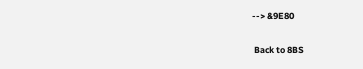--> &9E80

 Back to 8BS